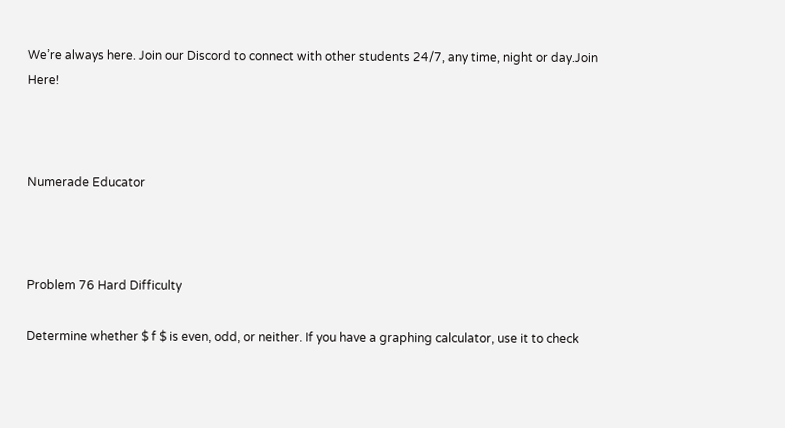We’re always here. Join our Discord to connect with other students 24/7, any time, night or day.Join Here!



Numerade Educator



Problem 76 Hard Difficulty

Determine whether $ f $ is even, odd, or neither. If you have a graphing calculator, use it to check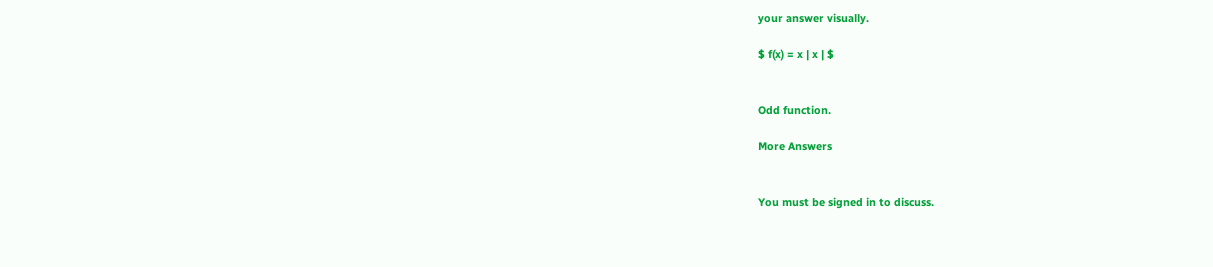your answer visually.

$ f(x) = x | x | $


Odd function.

More Answers


You must be signed in to discuss.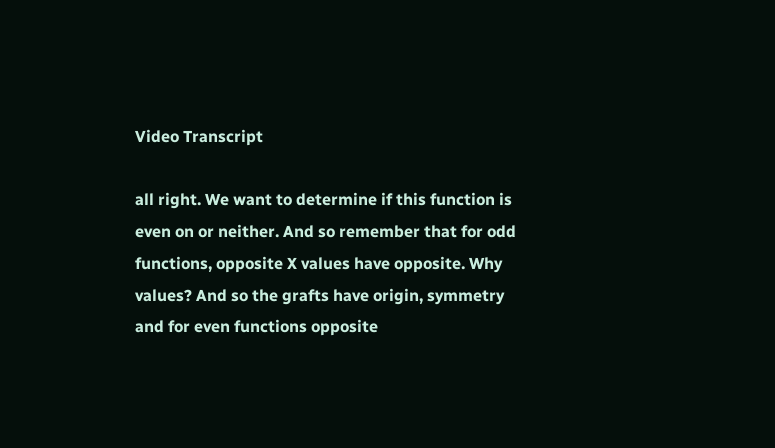Video Transcript

all right. We want to determine if this function is even on or neither. And so remember that for odd functions, opposite X values have opposite. Why values? And so the grafts have origin, symmetry and for even functions opposite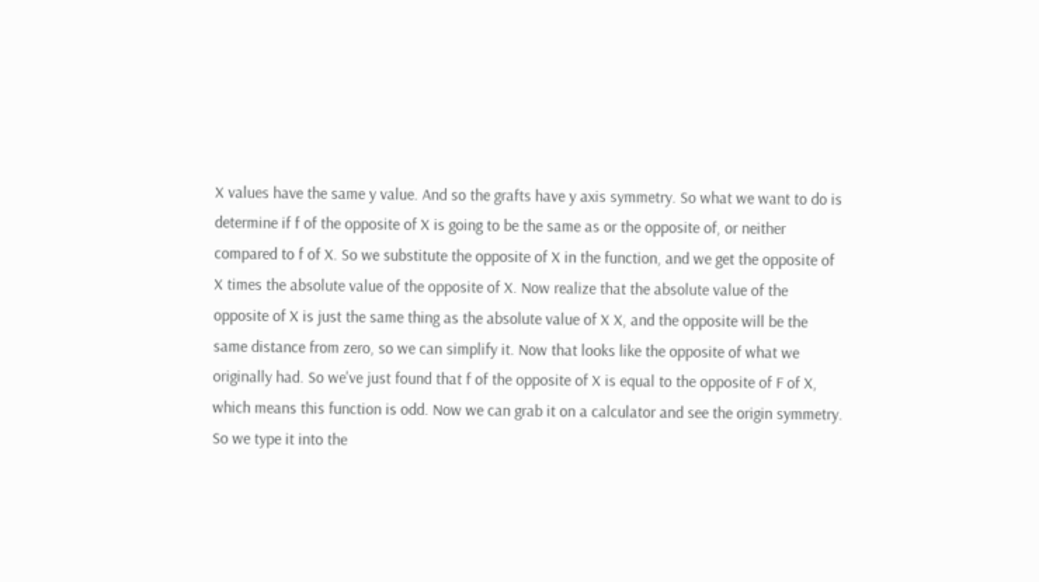X values have the same y value. And so the grafts have y axis symmetry. So what we want to do is determine if f of the opposite of X is going to be the same as or the opposite of, or neither compared to f of X. So we substitute the opposite of X in the function, and we get the opposite of X times the absolute value of the opposite of X. Now realize that the absolute value of the opposite of X is just the same thing as the absolute value of X X, and the opposite will be the same distance from zero, so we can simplify it. Now that looks like the opposite of what we originally had. So we've just found that f of the opposite of X is equal to the opposite of F of X, which means this function is odd. Now we can grab it on a calculator and see the origin symmetry. So we type it into the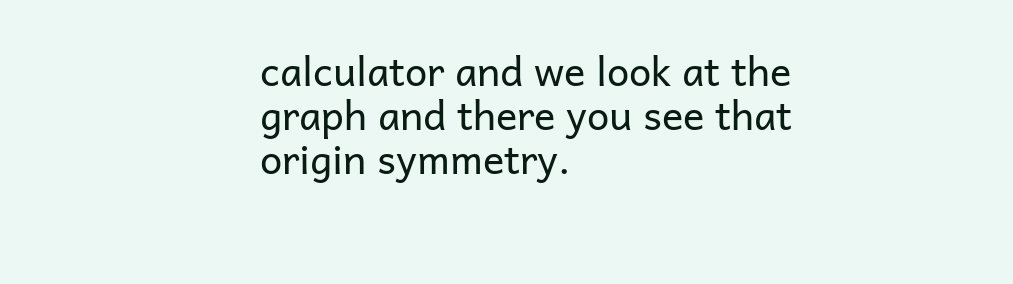calculator and we look at the graph and there you see that origin symmetry.